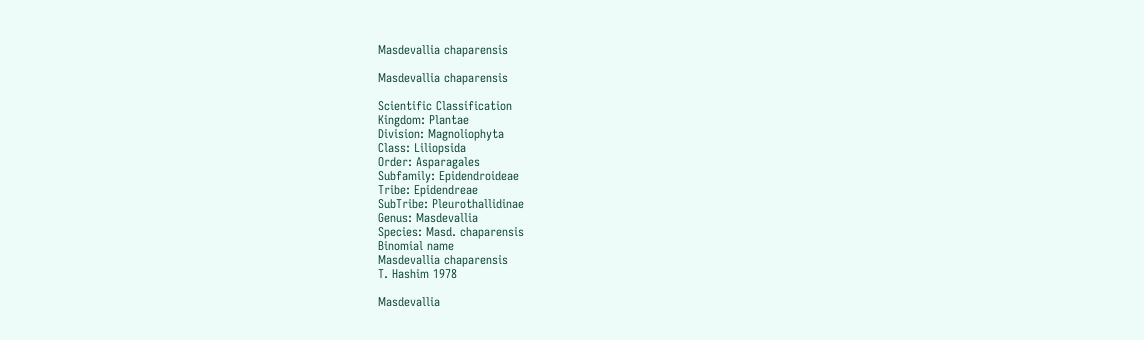Masdevallia chaparensis

Masdevallia chaparensis

Scientific Classification
Kingdom: Plantae
Division: Magnoliophyta
Class: Liliopsida
Order: Asparagales
Subfamily: Epidendroideae
Tribe: Epidendreae
SubTribe: Pleurothallidinae
Genus: Masdevallia
Species: Masd. chaparensis
Binomial name
Masdevallia chaparensis
T. Hashim 1978

Masdevallia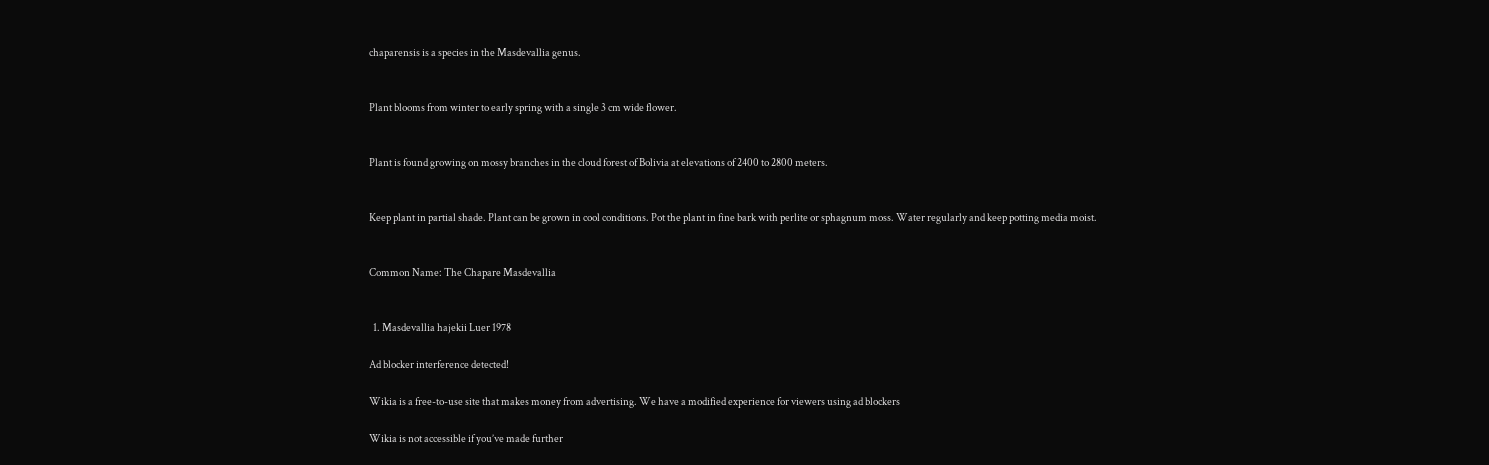chaparensis is a species in the Masdevallia genus.


Plant blooms from winter to early spring with a single 3 cm wide flower.


Plant is found growing on mossy branches in the cloud forest of Bolivia at elevations of 2400 to 2800 meters.


Keep plant in partial shade. Plant can be grown in cool conditions. Pot the plant in fine bark with perlite or sphagnum moss. Water regularly and keep potting media moist.


Common Name: The Chapare Masdevallia


  1. Masdevallia hajekii Luer 1978

Ad blocker interference detected!

Wikia is a free-to-use site that makes money from advertising. We have a modified experience for viewers using ad blockers

Wikia is not accessible if you’ve made further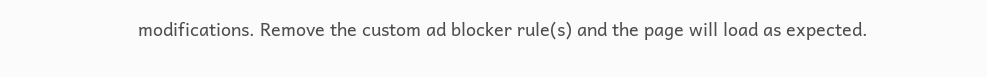modifications. Remove the custom ad blocker rule(s) and the page will load as expected.